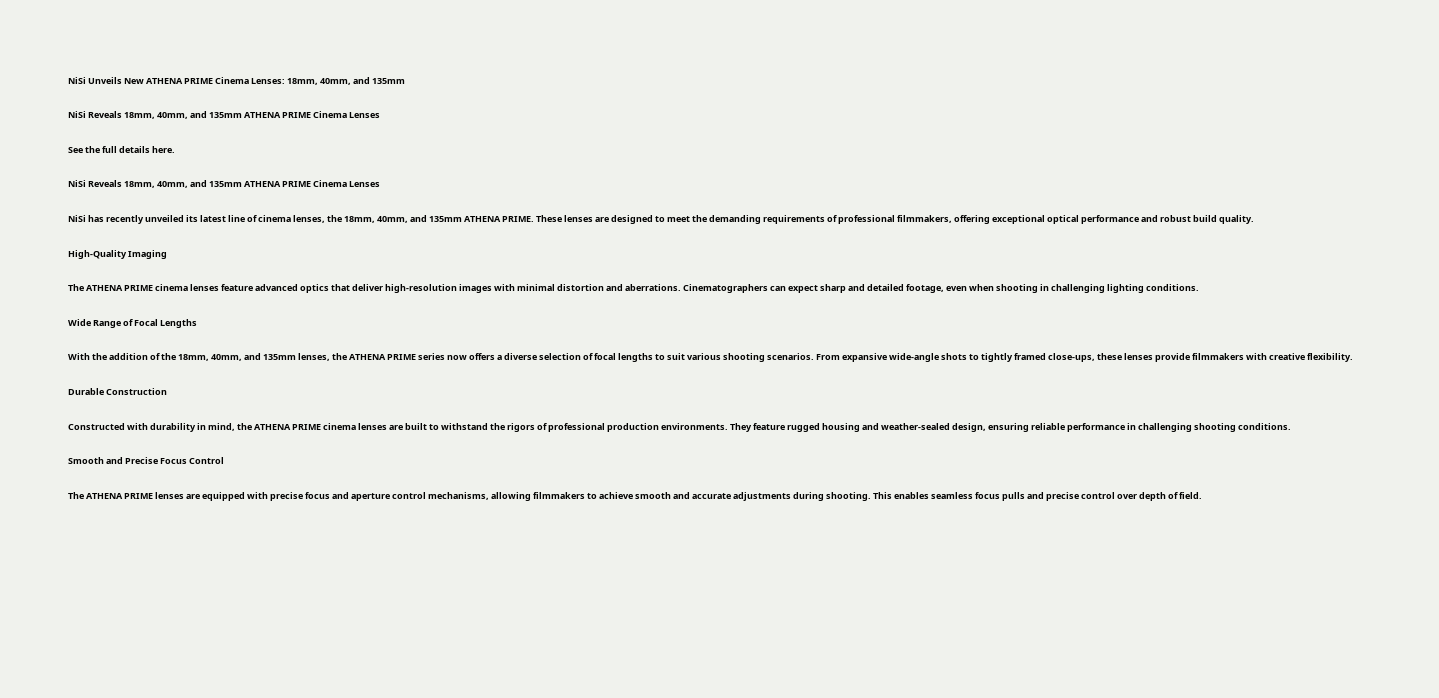NiSi Unveils New ATHENA PRIME Cinema Lenses: 18mm, 40mm, and 135mm

NiSi Reveals 18mm, 40mm, and 135mm ATHENA PRIME Cinema Lenses

See the full details here.

NiSi Reveals 18mm, 40mm, and 135mm ATHENA PRIME Cinema Lenses

NiSi has recently unveiled its latest line of cinema lenses, the 18mm, 40mm, and 135mm ATHENA PRIME. These lenses are designed to meet the demanding requirements of professional filmmakers, offering exceptional optical performance and robust build quality.

High-Quality Imaging

The ATHENA PRIME cinema lenses feature advanced optics that deliver high-resolution images with minimal distortion and aberrations. Cinematographers can expect sharp and detailed footage, even when shooting in challenging lighting conditions.

Wide Range of Focal Lengths

With the addition of the 18mm, 40mm, and 135mm lenses, the ATHENA PRIME series now offers a diverse selection of focal lengths to suit various shooting scenarios. From expansive wide-angle shots to tightly framed close-ups, these lenses provide filmmakers with creative flexibility.

Durable Construction

Constructed with durability in mind, the ATHENA PRIME cinema lenses are built to withstand the rigors of professional production environments. They feature rugged housing and weather-sealed design, ensuring reliable performance in challenging shooting conditions.

Smooth and Precise Focus Control

The ATHENA PRIME lenses are equipped with precise focus and aperture control mechanisms, allowing filmmakers to achieve smooth and accurate adjustments during shooting. This enables seamless focus pulls and precise control over depth of field.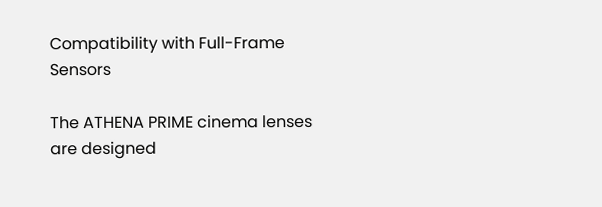Compatibility with Full-Frame Sensors

The ATHENA PRIME cinema lenses are designed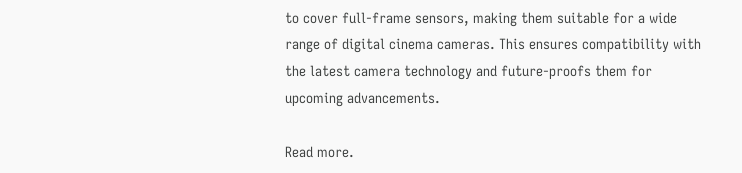to cover full-frame sensors, making them suitable for a wide range of digital cinema cameras. This ensures compatibility with the latest camera technology and future-proofs them for upcoming advancements.

Read more.